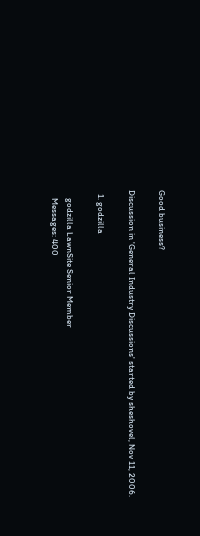Good business?

Discussion in 'General Industry Discussions' started by sheshovel, Nov 11, 2006.

  1. godzilla

    godzilla LawnSite Senior Member
    Messages: 400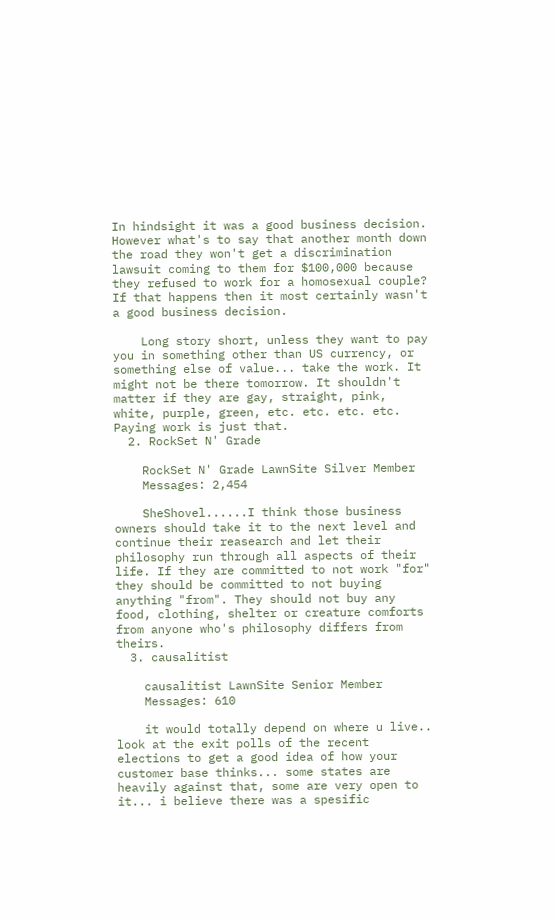In hindsight it was a good business decision. However what's to say that another month down the road they won't get a discrimination lawsuit coming to them for $100,000 because they refused to work for a homosexual couple? If that happens then it most certainly wasn't a good business decision.

    Long story short, unless they want to pay you in something other than US currency, or something else of value... take the work. It might not be there tomorrow. It shouldn't matter if they are gay, straight, pink, white, purple, green, etc. etc. etc. etc. Paying work is just that.
  2. RockSet N' Grade

    RockSet N' Grade LawnSite Silver Member
    Messages: 2,454

    SheShovel......I think those business owners should take it to the next level and continue their reasearch and let their philosophy run through all aspects of their life. If they are committed to not work "for" they should be committed to not buying anything "from". They should not buy any food, clothing, shelter or creature comforts from anyone who's philosophy differs from theirs.
  3. causalitist

    causalitist LawnSite Senior Member
    Messages: 610

    it would totally depend on where u live.. look at the exit polls of the recent elections to get a good idea of how your customer base thinks... some states are heavily against that, some are very open to it... i believe there was a spesific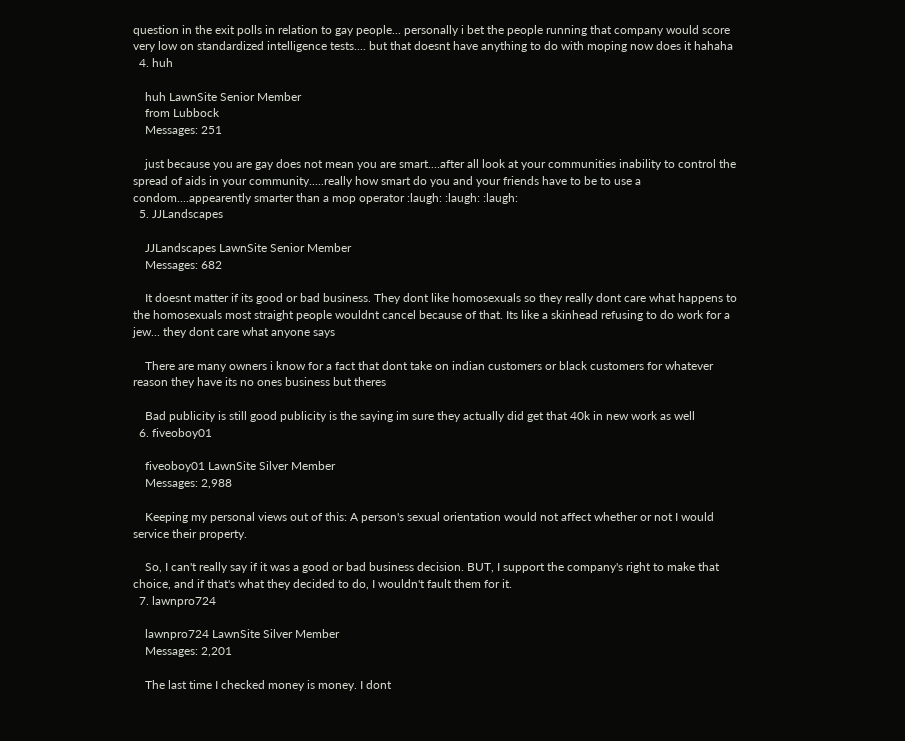question in the exit polls in relation to gay people... personally i bet the people running that company would score very low on standardized intelligence tests.... but that doesnt have anything to do with moping now does it hahaha
  4. huh

    huh LawnSite Senior Member
    from Lubbock
    Messages: 251

    just because you are gay does not mean you are smart....after all look at your communities inability to control the spread of aids in your community.....really how smart do you and your friends have to be to use a condom....appearently smarter than a mop operator :laugh: :laugh: :laugh:
  5. JJLandscapes

    JJLandscapes LawnSite Senior Member
    Messages: 682

    It doesnt matter if its good or bad business. They dont like homosexuals so they really dont care what happens to the homosexuals most straight people wouldnt cancel because of that. Its like a skinhead refusing to do work for a jew... they dont care what anyone says

    There are many owners i know for a fact that dont take on indian customers or black customers for whatever reason they have its no ones business but theres

    Bad publicity is still good publicity is the saying im sure they actually did get that 40k in new work as well
  6. fiveoboy01

    fiveoboy01 LawnSite Silver Member
    Messages: 2,988

    Keeping my personal views out of this: A person's sexual orientation would not affect whether or not I would service their property.

    So, I can't really say if it was a good or bad business decision. BUT, I support the company's right to make that choice, and if that's what they decided to do, I wouldn't fault them for it.
  7. lawnpro724

    lawnpro724 LawnSite Silver Member
    Messages: 2,201

    The last time I checked money is money. I dont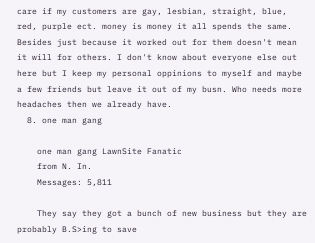care if my customers are gay, lesbian, straight, blue, red, purple ect. money is money it all spends the same. Besides just because it worked out for them doesn't mean it will for others. I don't know about everyone else out here but I keep my personal oppinions to myself and maybe a few friends but leave it out of my busn. Who needs more headaches then we already have.
  8. one man gang

    one man gang LawnSite Fanatic
    from N. In.
    Messages: 5,811

    They say they got a bunch of new business but they are probably B.S>ing to save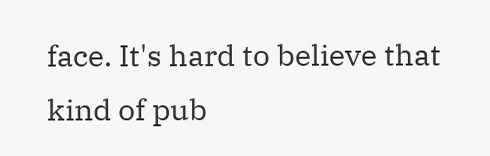face. It's hard to believe that kind of pub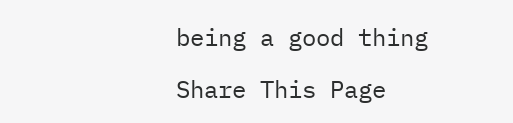being a good thing

Share This Page